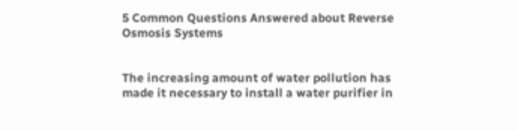5 Common Questions Answered about Reverse Osmosis Systems


The increasing amount of water pollution has made it necessary to install a water purifier in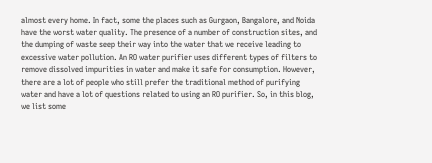almost every home. In fact, some the places such as Gurgaon, Bangalore, and Noida have the worst water quality. The presence of a number of construction sites, and the dumping of waste seep their way into the water that we receive leading to excessive water pollution. An RO water purifier uses different types of filters to remove dissolved impurities in water and make it safe for consumption. However, there are a lot of people who still prefer the traditional method of purifying water and have a lot of questions related to using an RO purifier. So, in this blog, we list some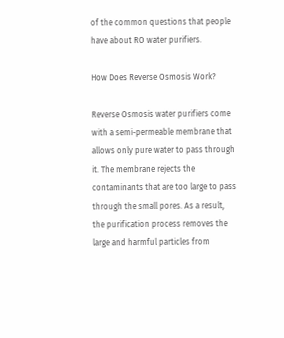of the common questions that people have about RO water purifiers.

How Does Reverse Osmosis Work?

Reverse Osmosis water purifiers come with a semi-permeable membrane that allows only pure water to pass through it. The membrane rejects the contaminants that are too large to pass through the small pores. As a result, the purification process removes the large and harmful particles from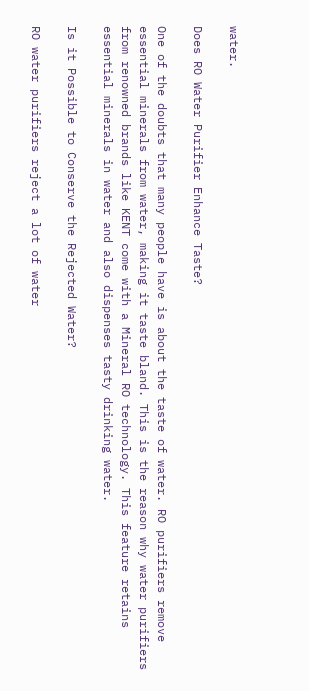water.

Does RO Water Purifier Enhance Taste?

One of the doubts that many people have is about the taste of water. RO purifiers remove essential minerals from water, making it taste bland. This is the reason why water purifiers from renowned brands like KENT come with a Mineral RO technology. This feature retains essential minerals in water and also dispenses tasty drinking water.

Is it Possible to Conserve the Rejected Water?

RO water purifiers reject a lot of water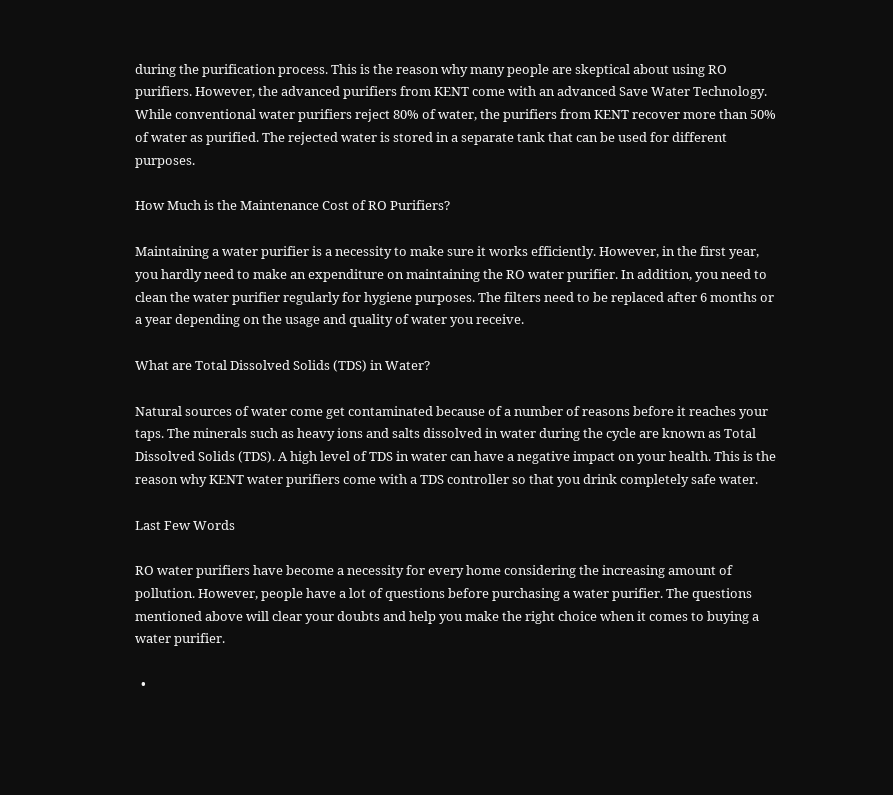during the purification process. This is the reason why many people are skeptical about using RO purifiers. However, the advanced purifiers from KENT come with an advanced Save Water Technology. While conventional water purifiers reject 80% of water, the purifiers from KENT recover more than 50% of water as purified. The rejected water is stored in a separate tank that can be used for different purposes.

How Much is the Maintenance Cost of RO Purifiers?

Maintaining a water purifier is a necessity to make sure it works efficiently. However, in the first year, you hardly need to make an expenditure on maintaining the RO water purifier. In addition, you need to clean the water purifier regularly for hygiene purposes. The filters need to be replaced after 6 months or a year depending on the usage and quality of water you receive.

What are Total Dissolved Solids (TDS) in Water?

Natural sources of water come get contaminated because of a number of reasons before it reaches your taps. The minerals such as heavy ions and salts dissolved in water during the cycle are known as Total Dissolved Solids (TDS). A high level of TDS in water can have a negative impact on your health. This is the reason why KENT water purifiers come with a TDS controller so that you drink completely safe water.

Last Few Words

RO water purifiers have become a necessity for every home considering the increasing amount of pollution. However, people have a lot of questions before purchasing a water purifier. The questions mentioned above will clear your doubts and help you make the right choice when it comes to buying a water purifier.

  •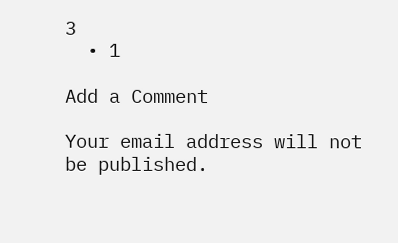3
  • 1

Add a Comment

Your email address will not be published.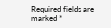Required fields are marked *